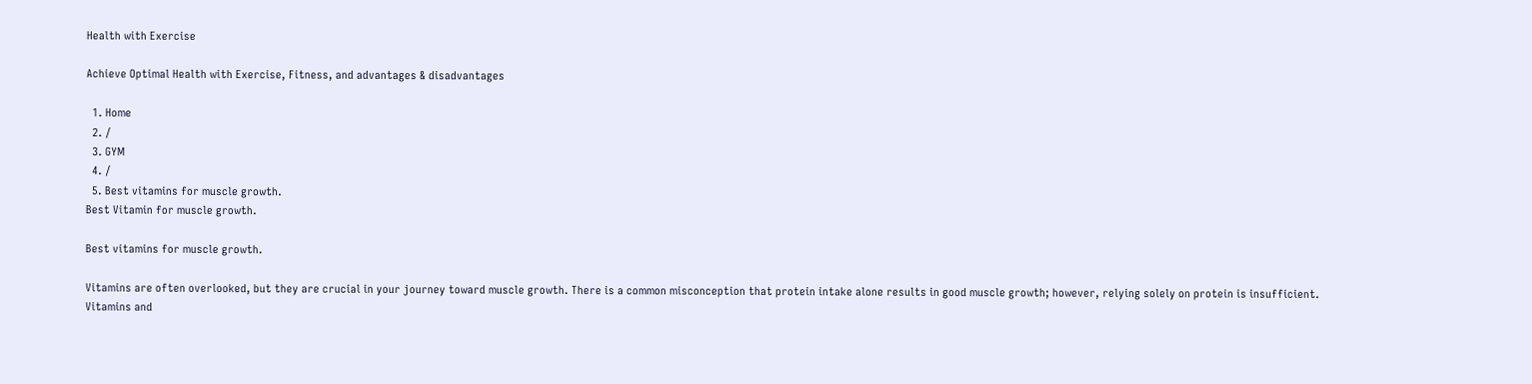Health with Exercise

Achieve Optimal Health with Exercise, Fitness, and advantages & disadvantages

  1. Home
  2. /
  3. GYM
  4. /
  5. Best vitamins for muscle growth.
Best Vitamin for muscle growth.

Best vitamins for muscle growth.

Vitamins are often overlooked, but they are crucial in your journey toward muscle growth. There is a common misconception that protein intake alone results in good muscle growth; however, relying solely on protein is insufficient. Vitamins and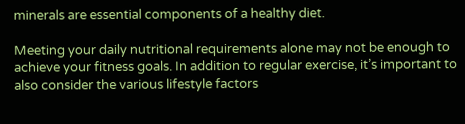minerals are essential components of a healthy diet.

Meeting your daily nutritional requirements alone may not be enough to achieve your fitness goals. In addition to regular exercise, it’s important to also consider the various lifestyle factors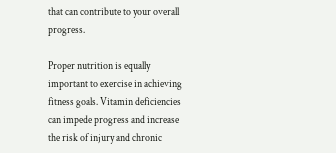that can contribute to your overall progress.

Proper nutrition is equally important to exercise in achieving fitness goals. Vitamin deficiencies can impede progress and increase the risk of injury and chronic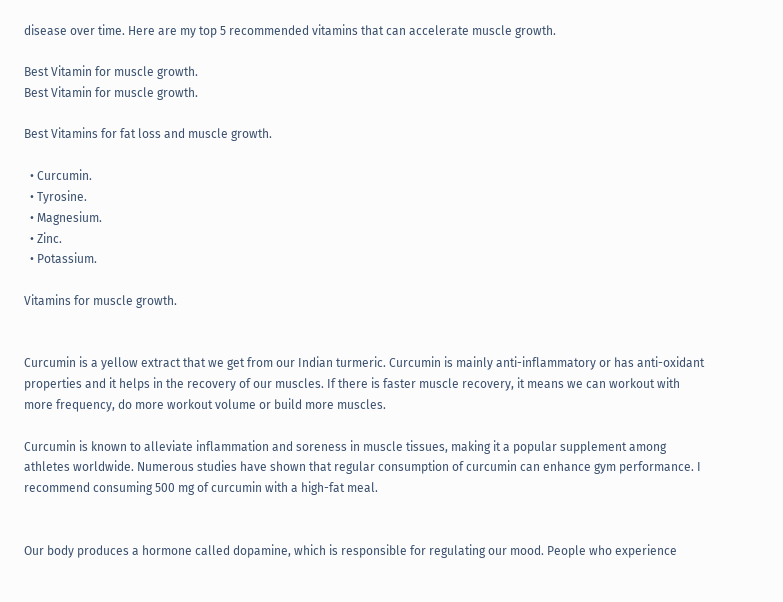disease over time. Here are my top 5 recommended vitamins that can accelerate muscle growth.

Best Vitamin for muscle growth.
Best Vitamin for muscle growth.

Best Vitamins for fat loss and muscle growth.

  • Curcumin.
  • Tyrosine.
  • Magnesium.
  • Zinc.
  • Potassium.

Vitamins for muscle growth.


Curcumin is a yellow extract that we get from our Indian turmeric. Curcumin is mainly anti-inflammatory or has anti-oxidant properties and it helps in the recovery of our muscles. If there is faster muscle recovery, it means we can workout with more frequency, do more workout volume or build more muscles.

Curcumin is known to alleviate inflammation and soreness in muscle tissues, making it a popular supplement among athletes worldwide. Numerous studies have shown that regular consumption of curcumin can enhance gym performance. I recommend consuming 500 mg of curcumin with a high-fat meal.


Our body produces a hormone called dopamine, which is responsible for regulating our mood. People who experience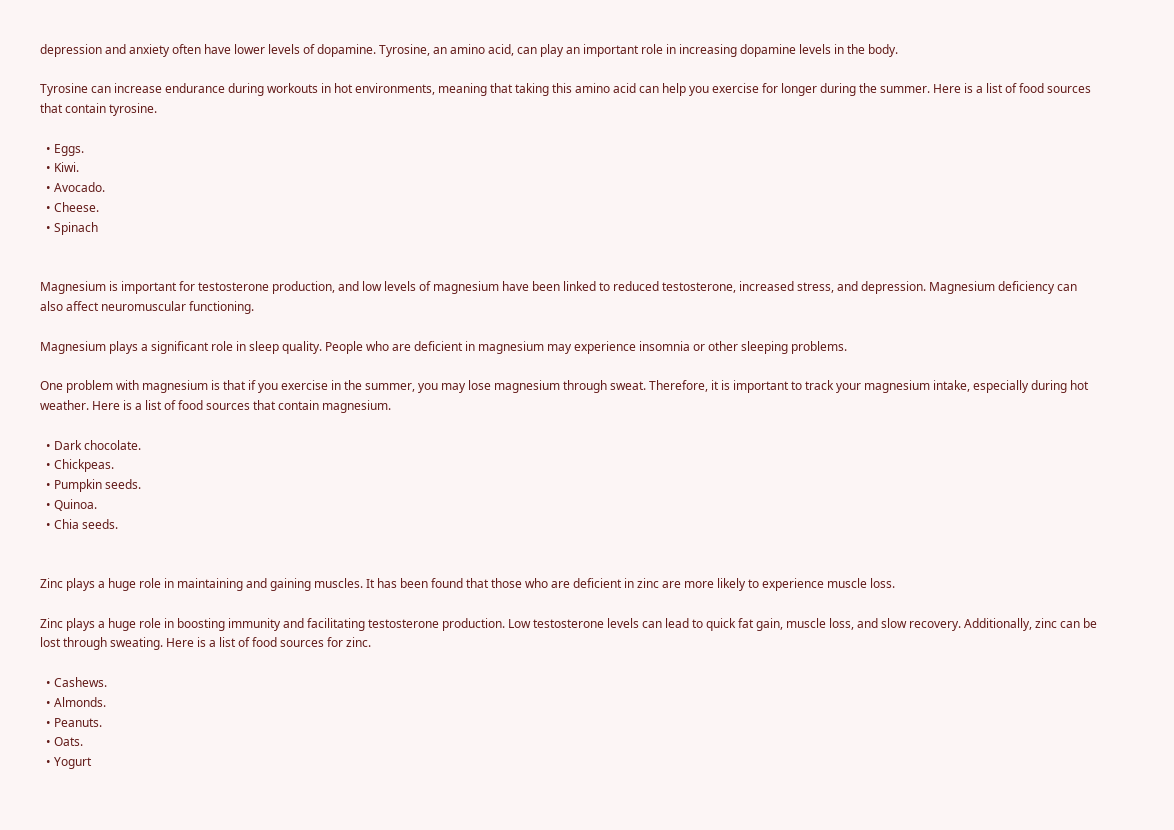depression and anxiety often have lower levels of dopamine. Tyrosine, an amino acid, can play an important role in increasing dopamine levels in the body.

Tyrosine can increase endurance during workouts in hot environments, meaning that taking this amino acid can help you exercise for longer during the summer. Here is a list of food sources that contain tyrosine.

  • Eggs.
  • Kiwi.
  • Avocado.
  • Cheese.
  • Spinach


Magnesium is important for testosterone production, and low levels of magnesium have been linked to reduced testosterone, increased stress, and depression. Magnesium deficiency can also affect neuromuscular functioning.

Magnesium plays a significant role in sleep quality. People who are deficient in magnesium may experience insomnia or other sleeping problems.

One problem with magnesium is that if you exercise in the summer, you may lose magnesium through sweat. Therefore, it is important to track your magnesium intake, especially during hot weather. Here is a list of food sources that contain magnesium.

  • Dark chocolate.
  • Chickpeas.
  • Pumpkin seeds.
  • Quinoa.
  • Chia seeds.


Zinc plays a huge role in maintaining and gaining muscles. It has been found that those who are deficient in zinc are more likely to experience muscle loss.

Zinc plays a huge role in boosting immunity and facilitating testosterone production. Low testosterone levels can lead to quick fat gain, muscle loss, and slow recovery. Additionally, zinc can be lost through sweating. Here is a list of food sources for zinc.

  • Cashews.
  • Almonds.
  • Peanuts.
  • Oats.
  • Yogurt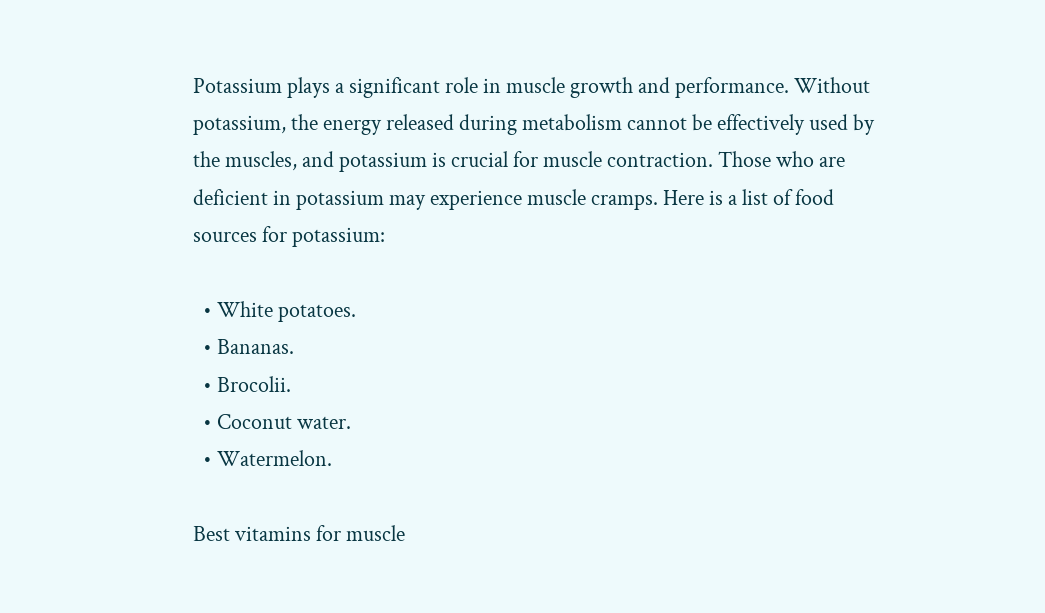Potassium plays a significant role in muscle growth and performance. Without potassium, the energy released during metabolism cannot be effectively used by the muscles, and potassium is crucial for muscle contraction. Those who are deficient in potassium may experience muscle cramps. Here is a list of food sources for potassium:

  • White potatoes.
  • Bananas.
  • Brocolii.
  • Coconut water.
  • Watermelon.

Best vitamins for muscle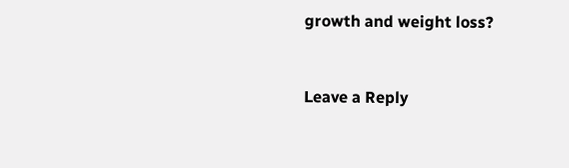growth and weight loss?


Leave a Reply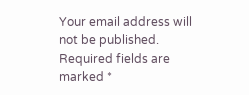Your email address will not be published. Required fields are marked *